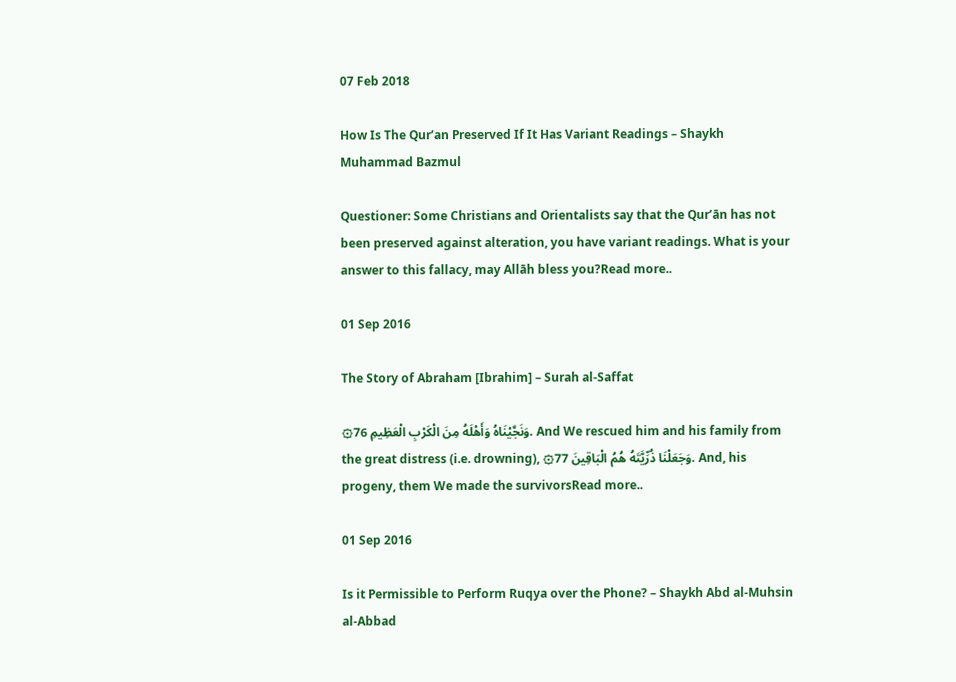07 Feb 2018

How Is The Qur’an Preserved If It Has Variant Readings – Shaykh Muhammad Bazmul

Questioner: Some Christians and Orientalists say that the Qur’ān has not been preserved against alteration, you have variant readings. What is your answer to this fallacy, may Allāh bless you?Read more..

01 Sep 2016

The Story of Abraham [Ibrahim] – Surah al-Saffat

۞وَنَجَّيْنَاهُ وَأَهْلَهُ مِنَ الْكَرْبِ الْعَظِيمِ 76. And We rescued him and his family from the great distress (i.e. drowning), ۞وَجَعَلْنَا ذُرِّيَّتَهُ هُمُ الْبَاقِينَ 77. And, his progeny, them We made the survivorsRead more..

01 Sep 2016

Is it Permissible to Perform Ruqya over the Phone? – Shaykh Abd al-Muhsin al-Abbad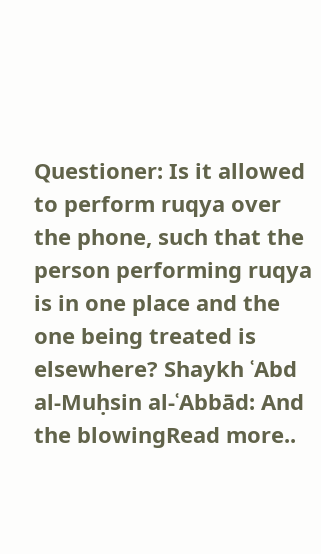Questioner: Is it allowed to perform ruqya over the phone, such that the person performing ruqya is in one place and the one being treated is elsewhere? Shaykh ʿAbd al-Muḥsin al-ʿAbbād: And the blowingRead more..